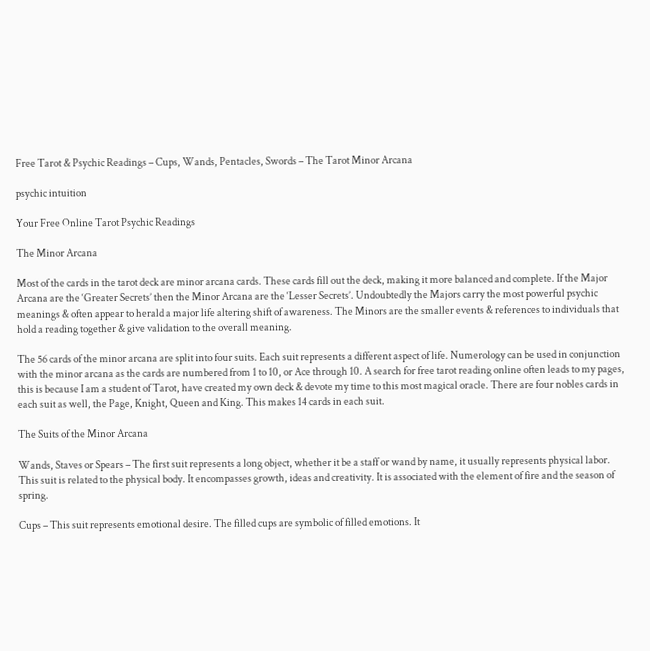Free Tarot & Psychic Readings – Cups, Wands, Pentacles, Swords – The Tarot Minor Arcana

psychic intuition

Your Free Online Tarot Psychic Readings

The Minor Arcana

Most of the cards in the tarot deck are minor arcana cards. These cards fill out the deck, making it more balanced and complete. If the Major Arcana are the ‘Greater Secrets’ then the Minor Arcana are the ‘Lesser Secrets’. Undoubtedly the Majors carry the most powerful psychic meanings & often appear to herald a major life altering shift of awareness. The Minors are the smaller events & references to individuals that hold a reading together & give validation to the overall meaning.

The 56 cards of the minor arcana are split into four suits. Each suit represents a different aspect of life. Numerology can be used in conjunction with the minor arcana as the cards are numbered from 1 to 10, or Ace through 10. A search for free tarot reading online often leads to my pages, this is because I am a student of Tarot, have created my own deck & devote my time to this most magical oracle. There are four nobles cards in each suit as well, the Page, Knight, Queen and King. This makes 14 cards in each suit.

The Suits of the Minor Arcana

Wands, Staves or Spears – The first suit represents a long object, whether it be a staff or wand by name, it usually represents physical labor. This suit is related to the physical body. It encompasses growth, ideas and creativity. It is associated with the element of fire and the season of spring.

Cups – This suit represents emotional desire. The filled cups are symbolic of filled emotions. It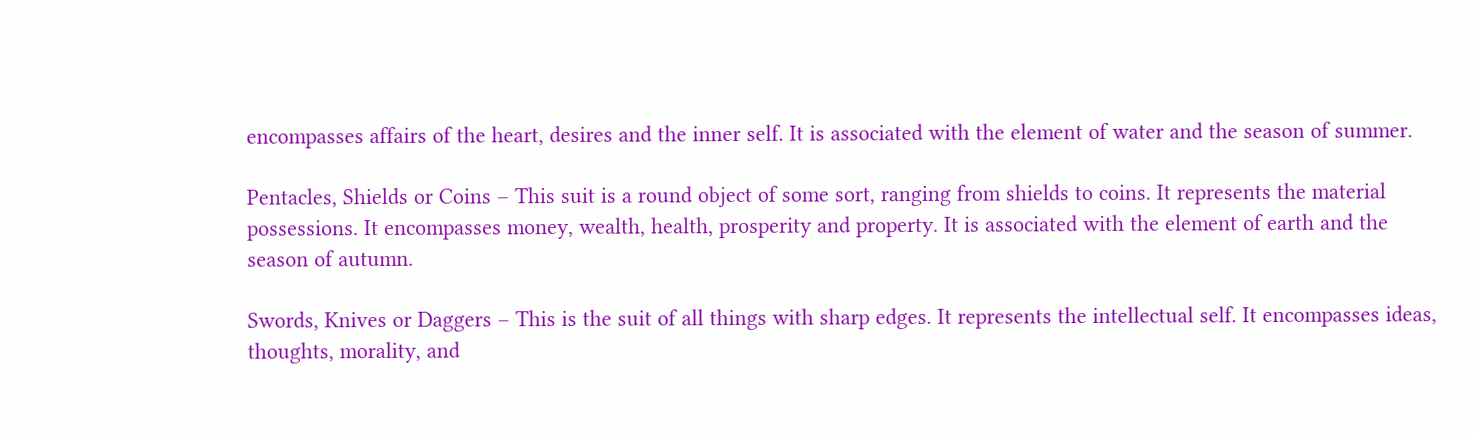encompasses affairs of the heart, desires and the inner self. It is associated with the element of water and the season of summer.

Pentacles, Shields or Coins – This suit is a round object of some sort, ranging from shields to coins. It represents the material possessions. It encompasses money, wealth, health, prosperity and property. It is associated with the element of earth and the season of autumn.

Swords, Knives or Daggers – This is the suit of all things with sharp edges. It represents the intellectual self. It encompasses ideas, thoughts, morality, and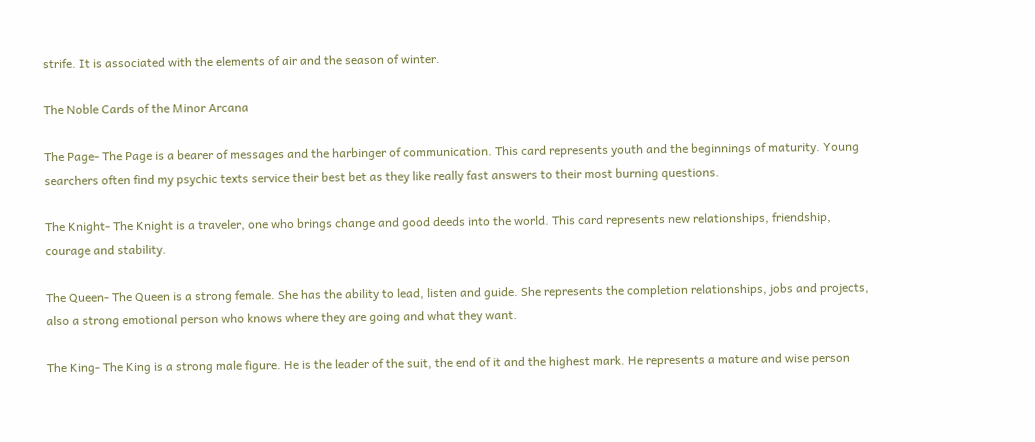strife. It is associated with the elements of air and the season of winter.

The Noble Cards of the Minor Arcana

The Page- The Page is a bearer of messages and the harbinger of communication. This card represents youth and the beginnings of maturity. Young searchers often find my psychic texts service their best bet as they like really fast answers to their most burning questions.

The Knight- The Knight is a traveler, one who brings change and good deeds into the world. This card represents new relationships, friendship, courage and stability.

The Queen- The Queen is a strong female. She has the ability to lead, listen and guide. She represents the completion relationships, jobs and projects, also a strong emotional person who knows where they are going and what they want.

The King- The King is a strong male figure. He is the leader of the suit, the end of it and the highest mark. He represents a mature and wise person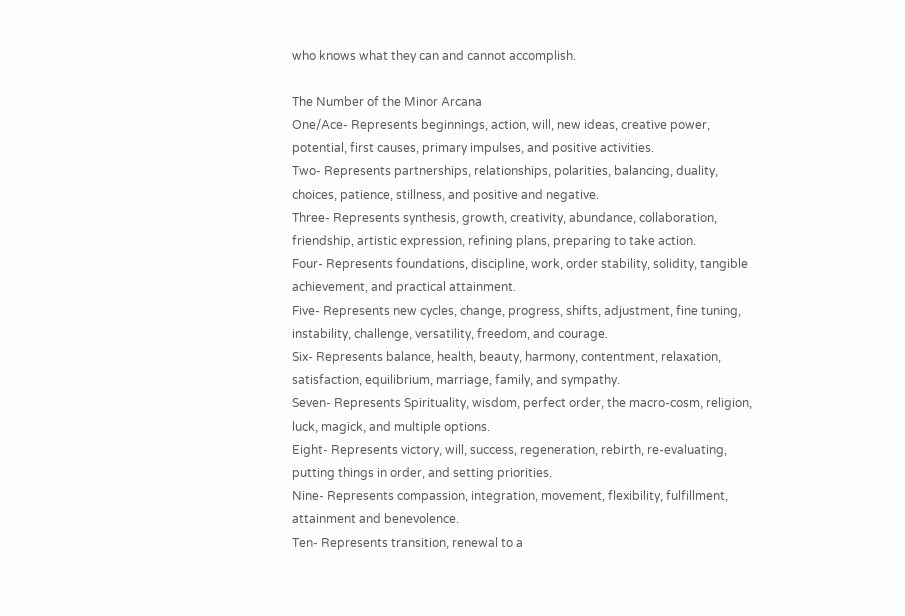who knows what they can and cannot accomplish.

The Number of the Minor Arcana
One/Ace- Represents beginnings, action, will, new ideas, creative power, potential, first causes, primary impulses, and positive activities.
Two- Represents partnerships, relationships, polarities, balancing, duality, choices, patience, stillness, and positive and negative.
Three- Represents synthesis, growth, creativity, abundance, collaboration, friendship, artistic expression, refining plans, preparing to take action.
Four- Represents foundations, discipline, work, order stability, solidity, tangible achievement, and practical attainment.
Five- Represents new cycles, change, progress, shifts, adjustment, fine tuning, instability, challenge, versatility, freedom, and courage.
Six- Represents balance, health, beauty, harmony, contentment, relaxation, satisfaction, equilibrium, marriage, family, and sympathy.
Seven- Represents Spirituality, wisdom, perfect order, the macro-cosm, religion, luck, magick, and multiple options.
Eight- Represents victory, will, success, regeneration, rebirth, re-evaluating, putting things in order, and setting priorities.
Nine- Represents compassion, integration, movement, flexibility, fulfillment, attainment and benevolence.
Ten- Represents transition, renewal to a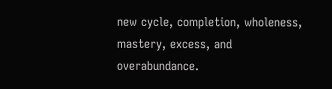new cycle, completion, wholeness, mastery, excess, and overabundance.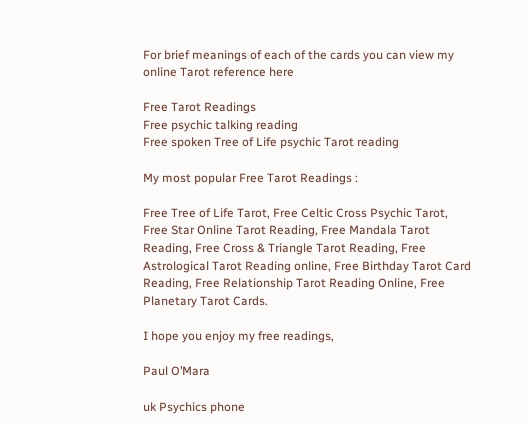For brief meanings of each of the cards you can view my online Tarot reference here

Free Tarot Readings
Free psychic talking reading
Free spoken Tree of Life psychic Tarot reading

My most popular Free Tarot Readings :

Free Tree of Life Tarot, Free Celtic Cross Psychic Tarot, Free Star Online Tarot Reading, Free Mandala Tarot Reading, Free Cross & Triangle Tarot Reading, Free Astrological Tarot Reading online, Free Birthday Tarot Card Reading, Free Relationship Tarot Reading Online, Free Planetary Tarot Cards.

I hope you enjoy my free readings,

Paul O’Mara

uk Psychics phone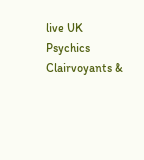live UK Psychics Clairvoyants &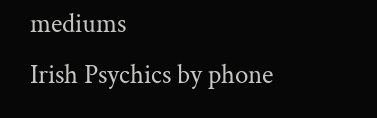mediums
Irish Psychics by phone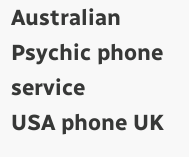Australian Psychic phone service
USA phone UK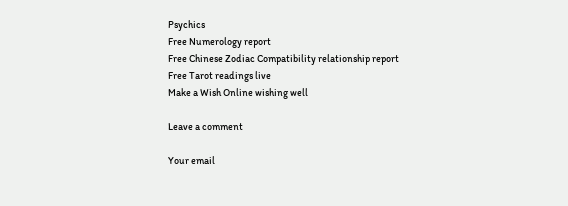Psychics
Free Numerology report
Free Chinese Zodiac Compatibility relationship report
Free Tarot readings live
Make a Wish Online wishing well

Leave a comment

Your email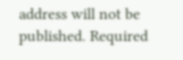address will not be published. Required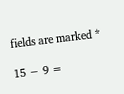fields are marked *

15 − 9 =